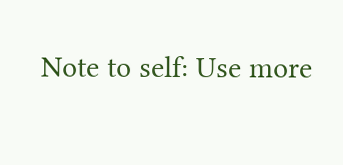Note to self: Use more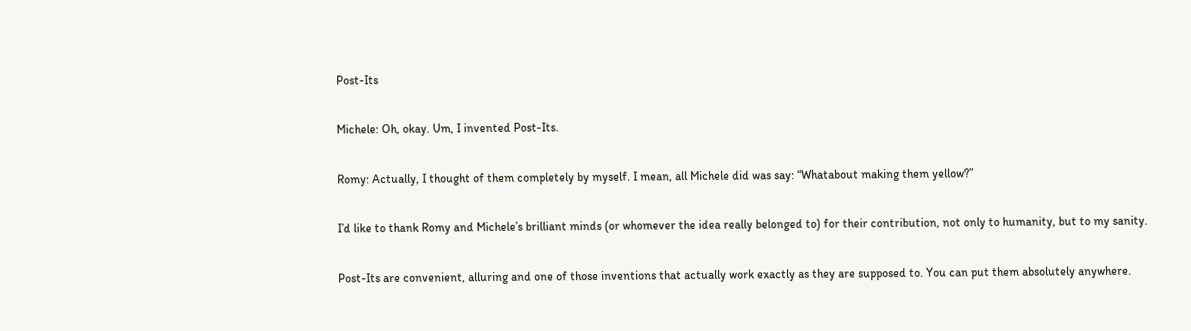Post-Its

Michele: Oh, okay. Um, I invented Post-Its.

Romy: Actually, I thought of them completely by myself. I mean, all Michele did was say: “Whatabout making them yellow?”

I’d like to thank Romy and Michele’s brilliant minds (or whomever the idea really belonged to) for their contribution, not only to humanity, but to my sanity.

Post-Its are convenient, alluring and one of those inventions that actually work exactly as they are supposed to. You can put them absolutely anywhere.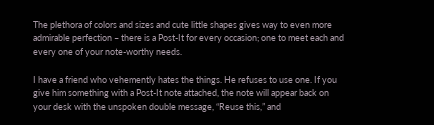The plethora of colors and sizes and cute little shapes gives way to even more admirable perfection – there is a Post-It for every occasion; one to meet each and every one of your note-worthy needs.

I have a friend who vehemently hates the things. He refuses to use one. If you give him something with a Post-It note attached, the note will appear back on your desk with the unspoken double message, “Reuse this,” and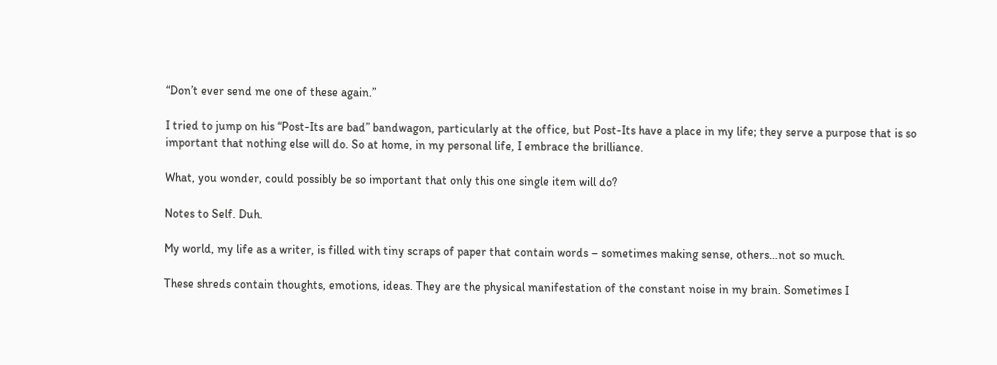“Don’t ever send me one of these again.”

I tried to jump on his “Post-Its are bad” bandwagon, particularly at the office, but Post-Its have a place in my life; they serve a purpose that is so important that nothing else will do. So at home, in my personal life, I embrace the brilliance.

What, you wonder, could possibly be so important that only this one single item will do?

Notes to Self. Duh.

My world, my life as a writer, is filled with tiny scraps of paper that contain words – sometimes making sense, others…not so much.

These shreds contain thoughts, emotions, ideas. They are the physical manifestation of the constant noise in my brain. Sometimes I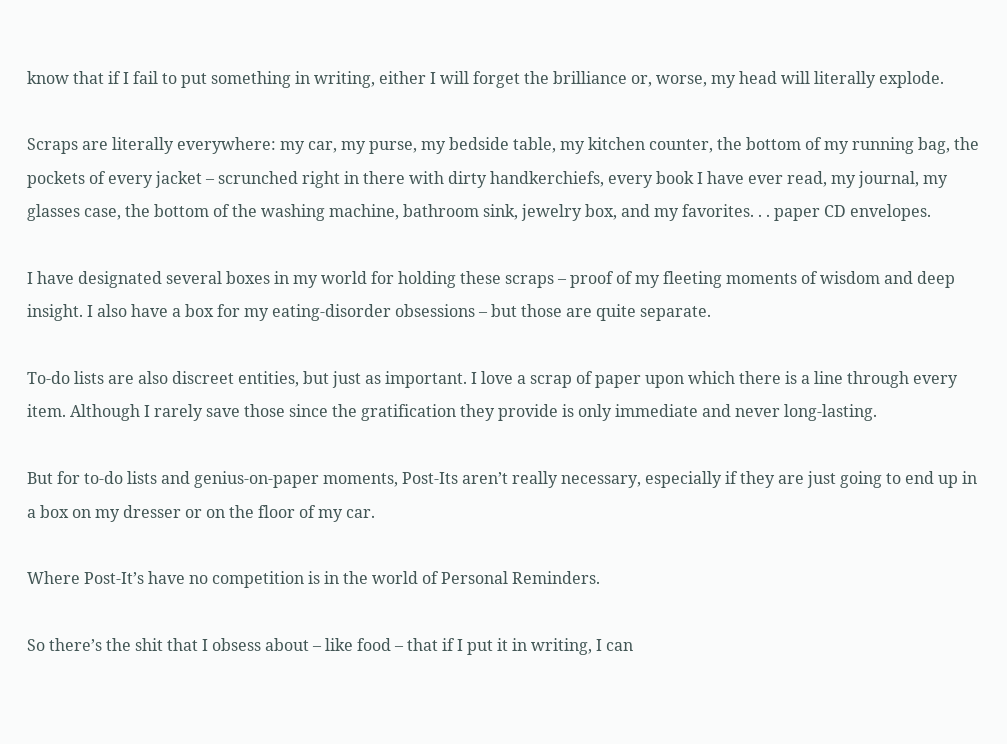know that if I fail to put something in writing, either I will forget the brilliance or, worse, my head will literally explode.

Scraps are literally everywhere: my car, my purse, my bedside table, my kitchen counter, the bottom of my running bag, the pockets of every jacket – scrunched right in there with dirty handkerchiefs, every book I have ever read, my journal, my glasses case, the bottom of the washing machine, bathroom sink, jewelry box, and my favorites. . . paper CD envelopes.

I have designated several boxes in my world for holding these scraps – proof of my fleeting moments of wisdom and deep insight. I also have a box for my eating-disorder obsessions – but those are quite separate.

To-do lists are also discreet entities, but just as important. I love a scrap of paper upon which there is a line through every item. Although I rarely save those since the gratification they provide is only immediate and never long-lasting.

But for to-do lists and genius-on-paper moments, Post-Its aren’t really necessary, especially if they are just going to end up in a box on my dresser or on the floor of my car.

Where Post-It’s have no competition is in the world of Personal Reminders.

So there’s the shit that I obsess about – like food – that if I put it in writing, I can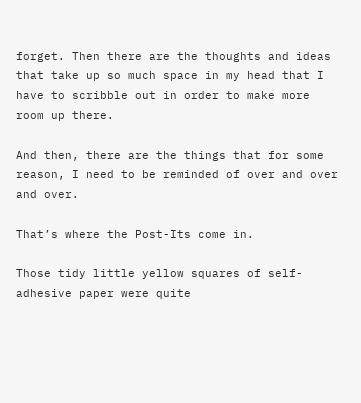forget. Then there are the thoughts and ideas that take up so much space in my head that I have to scribble out in order to make more room up there.

And then, there are the things that for some reason, I need to be reminded of over and over and over.

That’s where the Post-Its come in.

Those tidy little yellow squares of self-adhesive paper were quite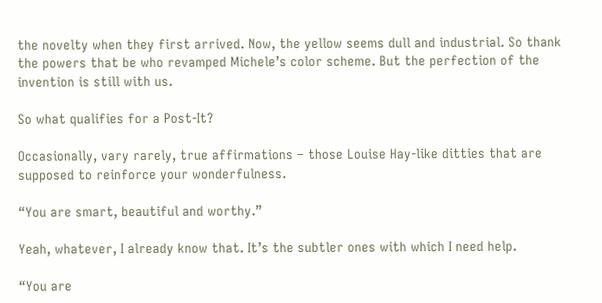the novelty when they first arrived. Now, the yellow seems dull and industrial. So thank the powers that be who revamped Michele’s color scheme. But the perfection of the invention is still with us.

So what qualifies for a Post-It?

Occasionally, vary rarely, true affirmations – those Louise Hay-like ditties that are supposed to reinforce your wonderfulness.

“You are smart, beautiful and worthy.”

Yeah, whatever, I already know that. It’s the subtler ones with which I need help.

“You are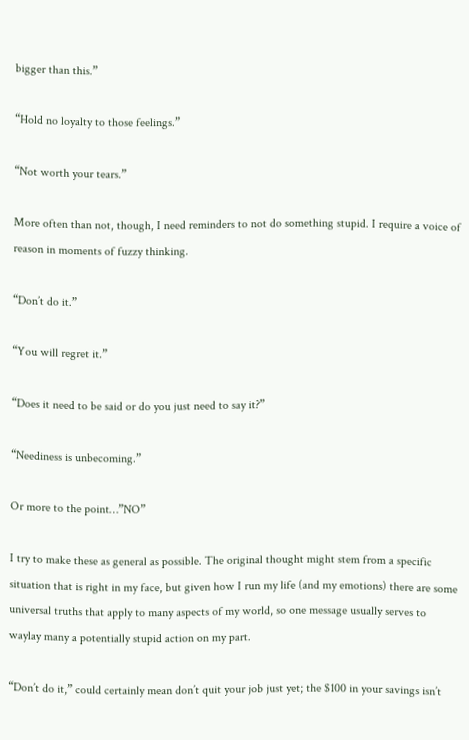bigger than this.”

“Hold no loyalty to those feelings.”

“Not worth your tears.”

More often than not, though, I need reminders to not do something stupid. I require a voice of reason in moments of fuzzy thinking.

“Don’t do it.”

“You will regret it.”

“Does it need to be said or do you just need to say it?”

“Neediness is unbecoming.”

Or more to the point…”NO”

I try to make these as general as possible. The original thought might stem from a specific situation that is right in my face, but given how I run my life (and my emotions) there are some universal truths that apply to many aspects of my world, so one message usually serves to waylay many a potentially stupid action on my part.

“Don’t do it,” could certainly mean don’t quit your job just yet; the $100 in your savings isn’t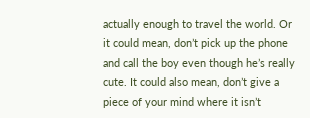actually enough to travel the world. Or it could mean, don’t pick up the phone and call the boy even though he’s really cute. It could also mean, don’t give a piece of your mind where it isn’t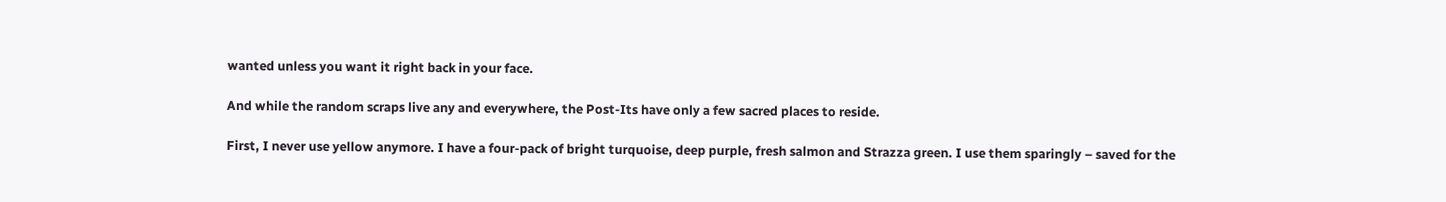wanted unless you want it right back in your face.

And while the random scraps live any and everywhere, the Post-Its have only a few sacred places to reside.

First, I never use yellow anymore. I have a four-pack of bright turquoise, deep purple, fresh salmon and Strazza green. I use them sparingly – saved for the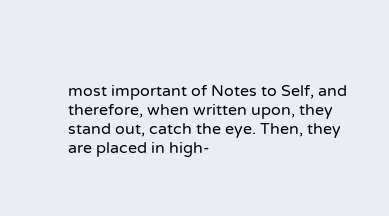most important of Notes to Self, and therefore, when written upon, they stand out, catch the eye. Then, they are placed in high-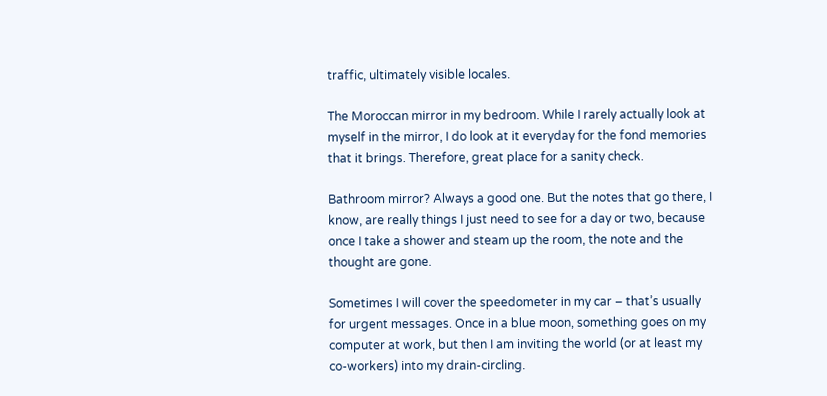traffic, ultimately visible locales.

The Moroccan mirror in my bedroom. While I rarely actually look at myself in the mirror, I do look at it everyday for the fond memories that it brings. Therefore, great place for a sanity check.

Bathroom mirror? Always a good one. But the notes that go there, I know, are really things I just need to see for a day or two, because once I take a shower and steam up the room, the note and the thought are gone.

Sometimes I will cover the speedometer in my car – that’s usually for urgent messages. Once in a blue moon, something goes on my computer at work, but then I am inviting the world (or at least my co-workers) into my drain-circling.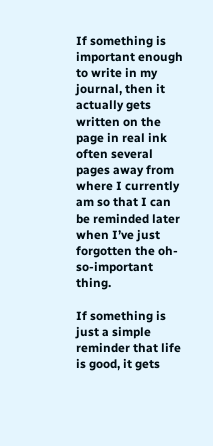If something is important enough to write in my journal, then it actually gets written on the page in real ink often several pages away from where I currently am so that I can be reminded later when I’ve just forgotten the oh-so-important thing.

If something is just a simple reminder that life is good, it gets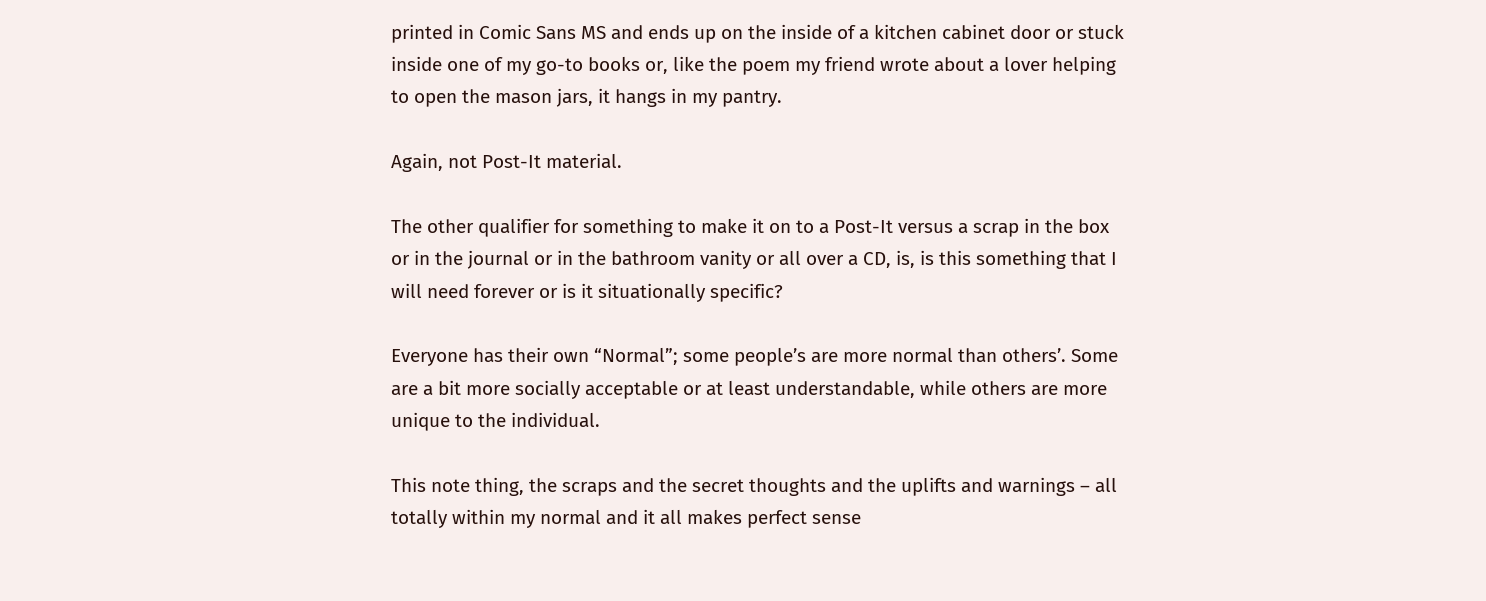printed in Comic Sans MS and ends up on the inside of a kitchen cabinet door or stuck inside one of my go-to books or, like the poem my friend wrote about a lover helping to open the mason jars, it hangs in my pantry.

Again, not Post-It material.

The other qualifier for something to make it on to a Post-It versus a scrap in the box or in the journal or in the bathroom vanity or all over a CD, is, is this something that I will need forever or is it situationally specific?

Everyone has their own “Normal”; some people’s are more normal than others’. Some are a bit more socially acceptable or at least understandable, while others are more unique to the individual.

This note thing, the scraps and the secret thoughts and the uplifts and warnings – all totally within my normal and it all makes perfect sense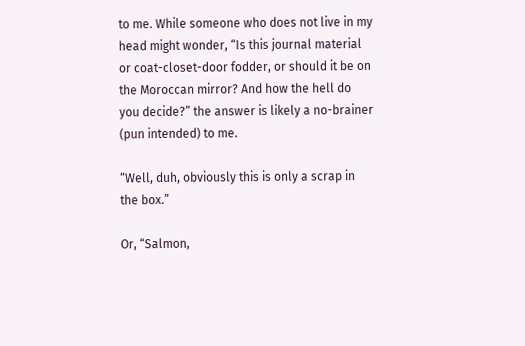to me. While someone who does not live in my head might wonder, “Is this journal material or coat-closet-door fodder, or should it be on the Moroccan mirror? And how the hell do you decide?” the answer is likely a no-brainer (pun intended) to me.

“Well, duh, obviously this is only a scrap in the box.”

Or, “Salmon,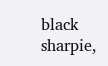black sharpie,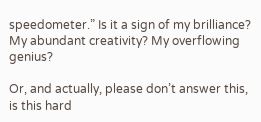speedometer.” Is it a sign of my brilliance? My abundant creativity? My overflowing genius?

Or, and actually, please don’t answer this, is this hard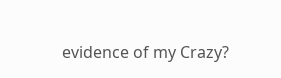evidence of my Crazy?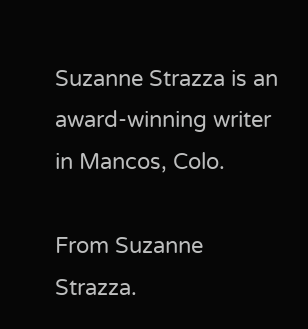Suzanne Strazza is an award-winning writer in Mancos, Colo.

From Suzanne Strazza.